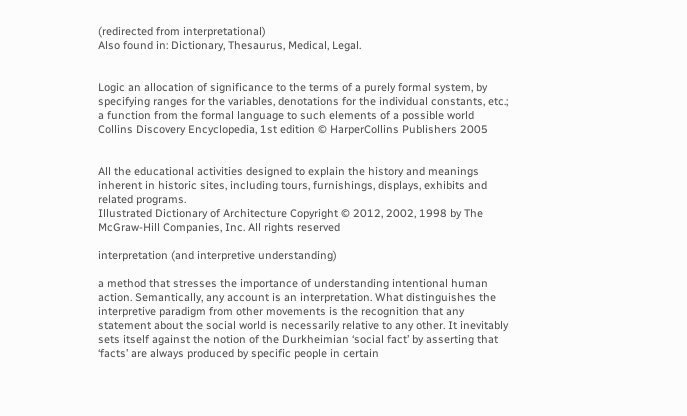(redirected from interpretational)
Also found in: Dictionary, Thesaurus, Medical, Legal.


Logic an allocation of significance to the terms of a purely formal system, by specifying ranges for the variables, denotations for the individual constants, etc.; a function from the formal language to such elements of a possible world
Collins Discovery Encyclopedia, 1st edition © HarperCollins Publishers 2005


All the educational activities designed to explain the history and meanings inherent in historic sites, including tours, furnishings, displays, exhibits and related programs.
Illustrated Dictionary of Architecture Copyright © 2012, 2002, 1998 by The McGraw-Hill Companies, Inc. All rights reserved

interpretation (and interpretive understanding)

a method that stresses the importance of understanding intentional human action. Semantically, any account is an interpretation. What distinguishes the interpretive paradigm from other movements is the recognition that any statement about the social world is necessarily relative to any other. It inevitably sets itself against the notion of the Durkheimian ‘social fact’ by asserting that ‘facts’ are always produced by specific people in certain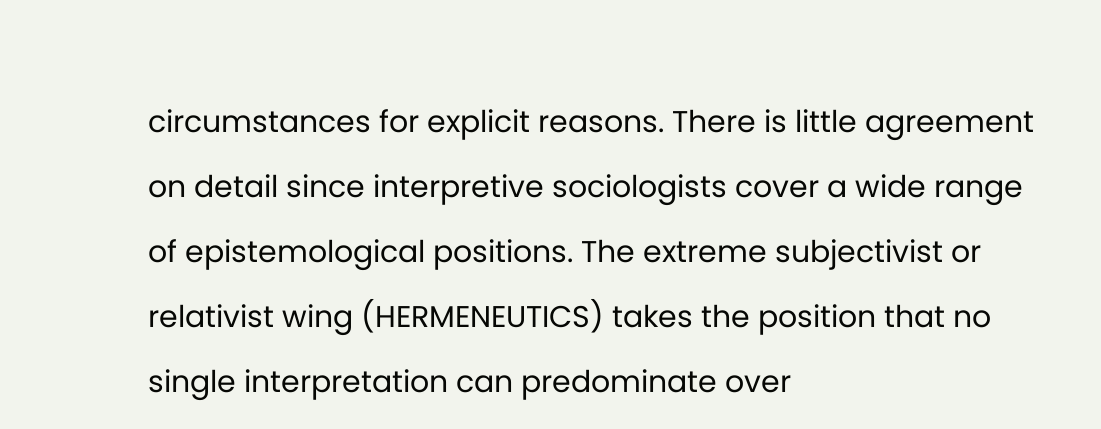circumstances for explicit reasons. There is little agreement on detail since interpretive sociologists cover a wide range of epistemological positions. The extreme subjectivist or relativist wing (HERMENEUTICS) takes the position that no single interpretation can predominate over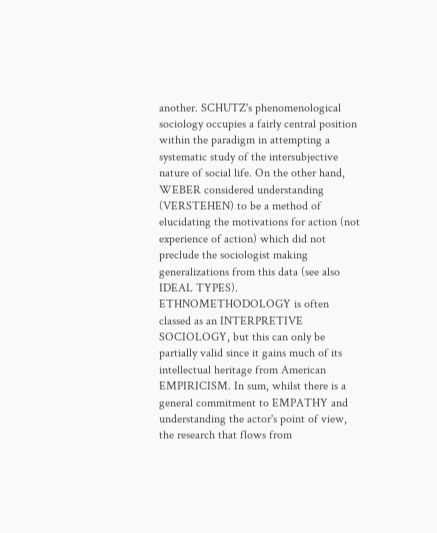another. SCHUTZ's phenomenological sociology occupies a fairly central position within the paradigm in attempting a systematic study of the intersubjective nature of social life. On the other hand, WEBER considered understanding (VERSTEHEN) to be a method of elucidating the motivations for action (not experience of action) which did not preclude the sociologist making generalizations from this data (see also IDEAL TYPES). ETHNOMETHODOLOGY is often classed as an INTERPRETIVE SOCIOLOGY, but this can only be partially valid since it gains much of its intellectual heritage from American EMPIRICISM. In sum, whilst there is a general commitment to EMPATHY and understanding the actor's point of view, the research that flows from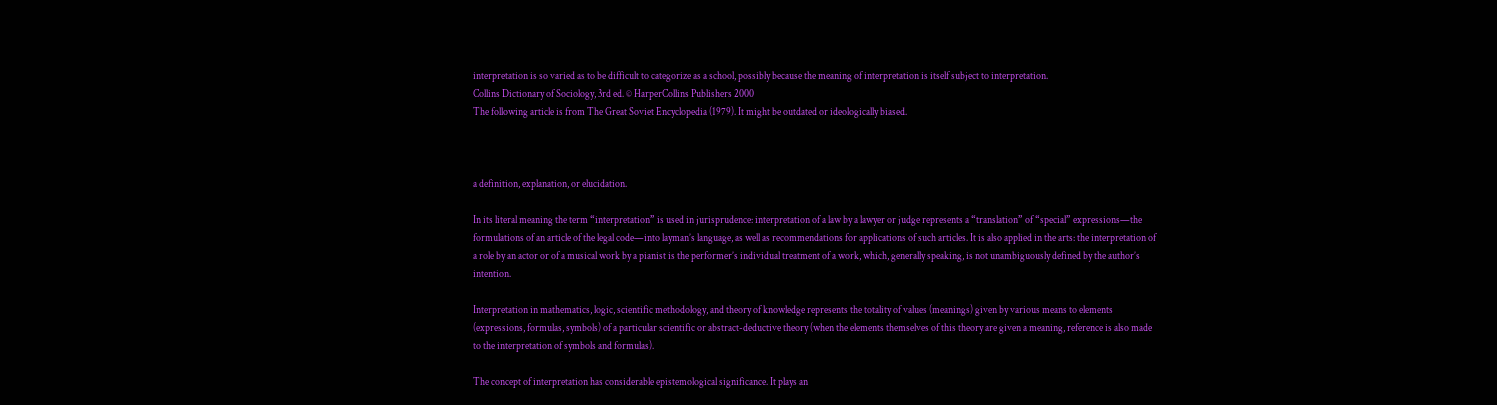interpretation is so varied as to be difficult to categorize as a school, possibly because the meaning of interpretation is itself subject to interpretation.
Collins Dictionary of Sociology, 3rd ed. © HarperCollins Publishers 2000
The following article is from The Great Soviet Encyclopedia (1979). It might be outdated or ideologically biased.



a definition, explanation, or elucidation.

In its literal meaning the term “interpretation” is used in jurisprudence: interpretation of a law by a lawyer or judge represents a “translation” of “special” expressions—the formulations of an article of the legal code—into layman’s language, as well as recommendations for applications of such articles. It is also applied in the arts: the interpretation of a role by an actor or of a musical work by a pianist is the performer’s individual treatment of a work, which, generally speaking, is not unambiguously defined by the author’s intention.

Interpretation in mathematics, logic, scientific methodology, and theory of knowledge represents the totality of values (meanings) given by various means to elements (expressions, formulas, symbols) of a particular scientific or abstract-deductive theory (when the elements themselves of this theory are given a meaning, reference is also made to the interpretation of symbols and formulas).

The concept of interpretation has considerable epistemological significance. It plays an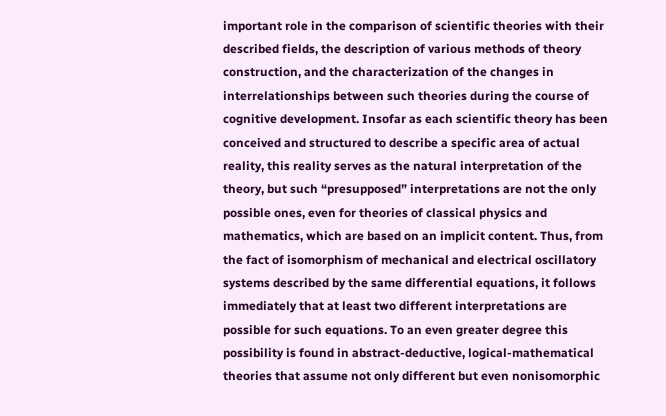important role in the comparison of scientific theories with their described fields, the description of various methods of theory construction, and the characterization of the changes in interrelationships between such theories during the course of cognitive development. Insofar as each scientific theory has been conceived and structured to describe a specific area of actual reality, this reality serves as the natural interpretation of the theory, but such “presupposed” interpretations are not the only possible ones, even for theories of classical physics and mathematics, which are based on an implicit content. Thus, from the fact of isomorphism of mechanical and electrical oscillatory systems described by the same differential equations, it follows immediately that at least two different interpretations are possible for such equations. To an even greater degree this possibility is found in abstract-deductive, logical-mathematical theories that assume not only different but even nonisomorphic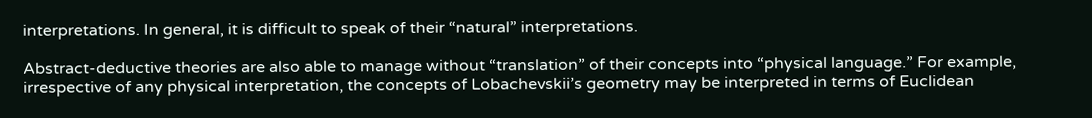interpretations. In general, it is difficult to speak of their “natural” interpretations.

Abstract-deductive theories are also able to manage without “translation” of their concepts into “physical language.” For example, irrespective of any physical interpretation, the concepts of Lobachevskii’s geometry may be interpreted in terms of Euclidean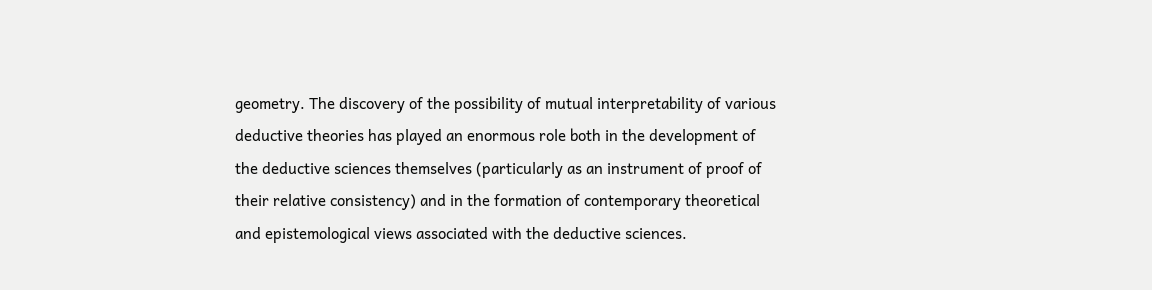geometry. The discovery of the possibility of mutual interpretability of various deductive theories has played an enormous role both in the development of the deductive sciences themselves (particularly as an instrument of proof of their relative consistency) and in the formation of contemporary theoretical and epistemological views associated with the deductive sciences.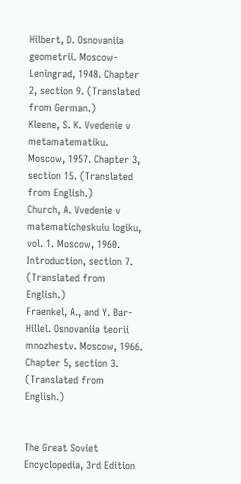Hilbert, D. Osnovaniia geometrii. Moscow-Leningrad, 1948. Chapter 2, section 9. (Translated from German.)
Kleene, S. K. Vvedenie v metamatematiku. Moscow, 1957. Chapter 3, section 15. (Translated from English.)
Church, A. Vvedenie v matematicheskuiu logiku, vol. 1. Moscow, 1960. Introduction, section 7. (Translated from English.)
Fraenkel, A., and Y. Bar-Hillel. Osnovaniia teorii mnozhestv. Moscow, 1966. Chapter 5, section 3. (Translated from English.)


The Great Soviet Encyclopedia, 3rd Edition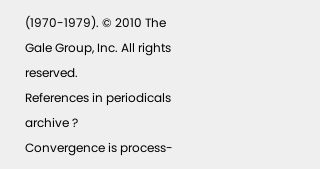(1970-1979). © 2010 The Gale Group, Inc. All rights reserved.
References in periodicals archive ?
Convergence is process-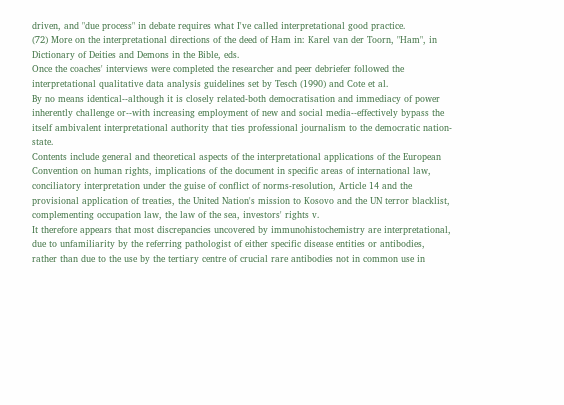driven, and "due process" in debate requires what I've called interpretational good practice.
(72) More on the interpretational directions of the deed of Ham in: Karel van der Toorn, "Ham", in Dictionary of Deities and Demons in the Bible, eds.
Once the coaches' interviews were completed the researcher and peer debriefer followed the interpretational qualitative data analysis guidelines set by Tesch (1990) and Cote et al.
By no means identical--although it is closely related-both democratisation and immediacy of power inherently challenge or--with increasing employment of new and social media--effectively bypass the itself ambivalent interpretational authority that ties professional journalism to the democratic nation-state.
Contents include general and theoretical aspects of the interpretational applications of the European Convention on human rights, implications of the document in specific areas of international law, conciliatory interpretation under the guise of conflict of norms-resolution, Article 14 and the provisional application of treaties, the United Nation's mission to Kosovo and the UN terror blacklist, complementing occupation law, the law of the sea, investors' rights v.
It therefore appears that most discrepancies uncovered by immunohistochemistry are interpretational, due to unfamiliarity by the referring pathologist of either specific disease entities or antibodies, rather than due to the use by the tertiary centre of crucial rare antibodies not in common use in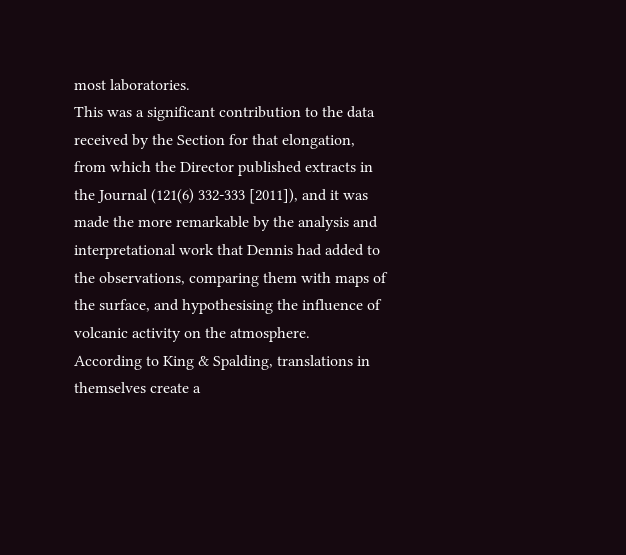most laboratories.
This was a significant contribution to the data received by the Section for that elongation, from which the Director published extracts in the Journal (121(6) 332-333 [2011]), and it was made the more remarkable by the analysis and interpretational work that Dennis had added to the observations, comparing them with maps of the surface, and hypothesising the influence of volcanic activity on the atmosphere.
According to King & Spalding, translations in themselves create a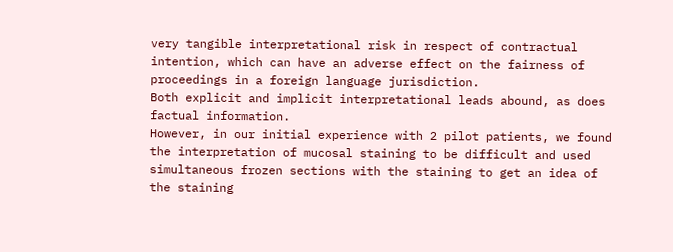very tangible interpretational risk in respect of contractual intention, which can have an adverse effect on the fairness of proceedings in a foreign language jurisdiction.
Both explicit and implicit interpretational leads abound, as does factual information.
However, in our initial experience with 2 pilot patients, we found the interpretation of mucosal staining to be difficult and used simultaneous frozen sections with the staining to get an idea of the staining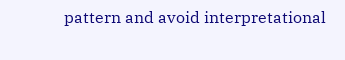pattern and avoid interpretational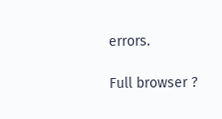errors.

Full browser ?